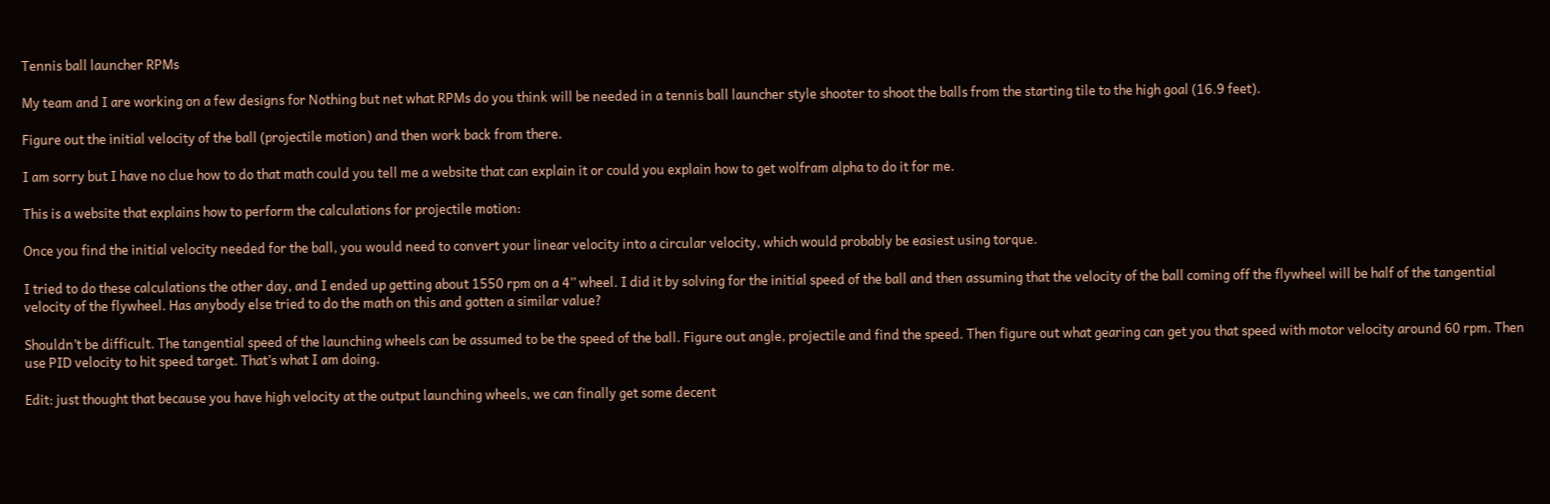Tennis ball launcher RPMs

My team and I are working on a few designs for Nothing but net what RPMs do you think will be needed in a tennis ball launcher style shooter to shoot the balls from the starting tile to the high goal (16.9 feet).

Figure out the initial velocity of the ball (projectile motion) and then work back from there.

I am sorry but I have no clue how to do that math could you tell me a website that can explain it or could you explain how to get wolfram alpha to do it for me.

This is a website that explains how to perform the calculations for projectile motion:

Once you find the initial velocity needed for the ball, you would need to convert your linear velocity into a circular velocity, which would probably be easiest using torque.

I tried to do these calculations the other day, and I ended up getting about 1550 rpm on a 4’’ wheel. I did it by solving for the initial speed of the ball and then assuming that the velocity of the ball coming off the flywheel will be half of the tangential velocity of the flywheel. Has anybody else tried to do the math on this and gotten a similar value?

Shouldn’t be difficult. The tangential speed of the launching wheels can be assumed to be the speed of the ball. Figure out angle, projectile and find the speed. Then figure out what gearing can get you that speed with motor velocity around 60 rpm. Then use PID velocity to hit speed target. That’s what I am doing.

Edit: just thought that because you have high velocity at the output launching wheels, we can finally get some decent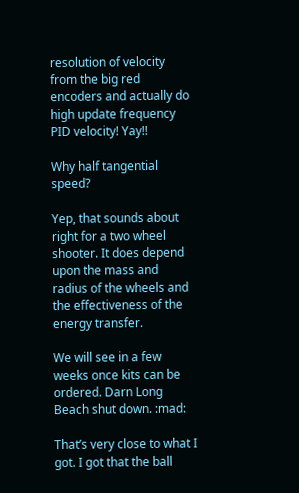resolution of velocity from the big red encoders and actually do high update frequency PID velocity! Yay!!

Why half tangential speed?

Yep, that sounds about right for a two wheel shooter. It does depend upon the mass and radius of the wheels and the effectiveness of the energy transfer.

We will see in a few weeks once kits can be ordered. Darn Long Beach shut down. :mad:

That’s very close to what I got. I got that the ball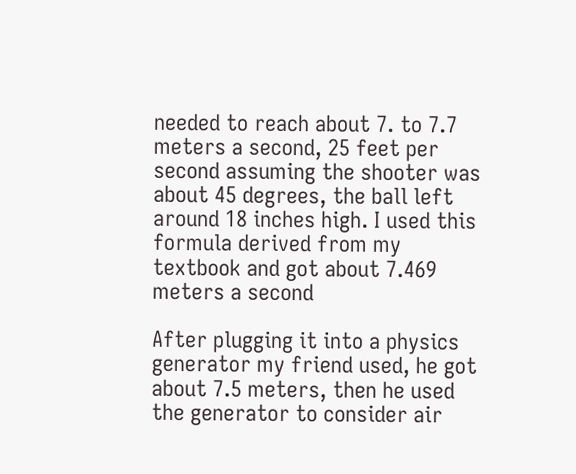needed to reach about 7. to 7.7 meters a second, 25 feet per second assuming the shooter was about 45 degrees, the ball left around 18 inches high. I used this formula derived from my textbook and got about 7.469 meters a second

After plugging it into a physics generator my friend used, he got about 7.5 meters, then he used the generator to consider air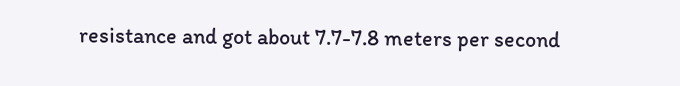resistance and got about 7.7-7.8 meters per second